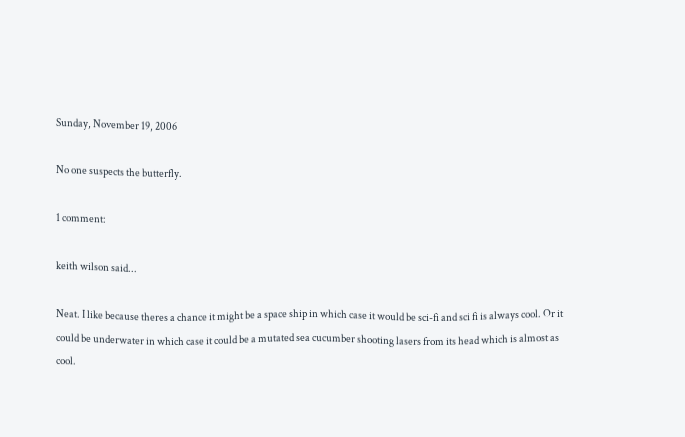Sunday, November 19, 2006

No one suspects the butterfly.

1 comment:

keith wilson said...

Neat. I like because theres a chance it might be a space ship in which case it would be sci-fi and sci fi is always cool. Or it could be underwater in which case it could be a mutated sea cucumber shooting lasers from its head which is almost as cool.